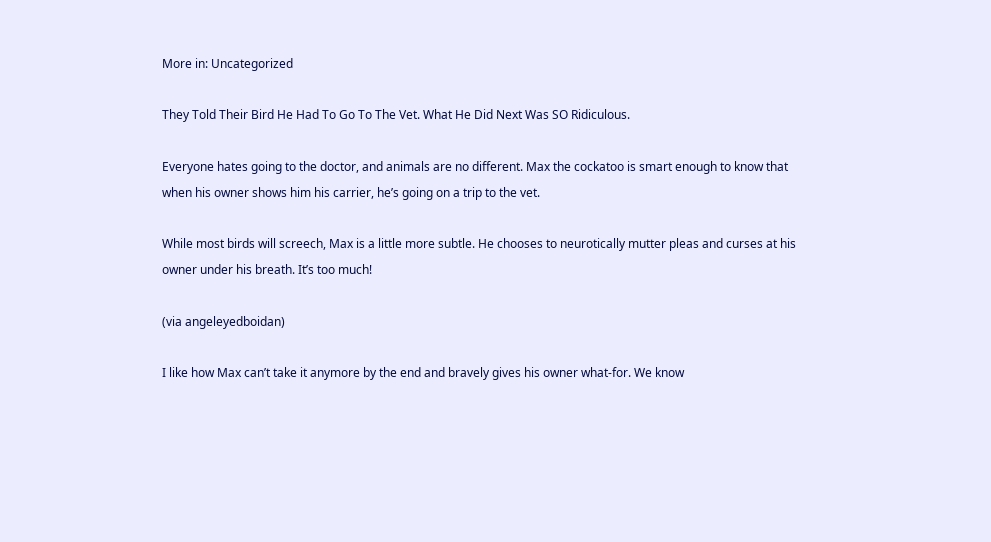More in: Uncategorized

They Told Their Bird He Had To Go To The Vet. What He Did Next Was SO Ridiculous.

Everyone hates going to the doctor, and animals are no different. Max the cockatoo is smart enough to know that when his owner shows him his carrier, he’s going on a trip to the vet.

While most birds will screech, Max is a little more subtle. He chooses to neurotically mutter pleas and curses at his owner under his breath. It’s too much!

(via angeleyedboidan)

I like how Max can’t take it anymore by the end and bravely gives his owner what-for. We know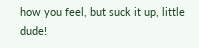how you feel, but suck it up, little dude!